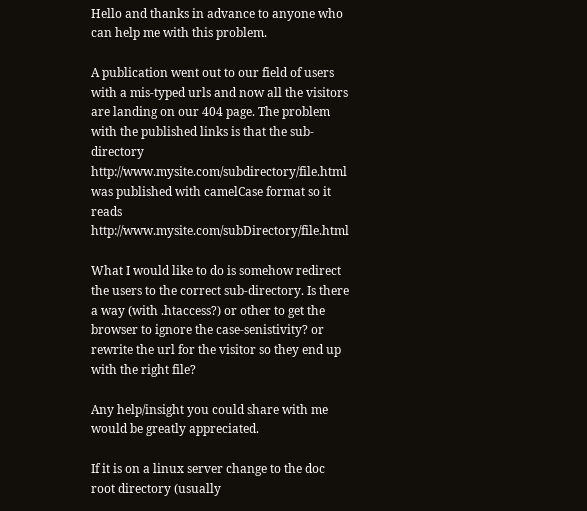Hello and thanks in advance to anyone who can help me with this problem.

A publication went out to our field of users with a mis-typed urls and now all the visitors are landing on our 404 page. The problem with the published links is that the sub-directory http://www.mysite.com/subdirectory/file.html was published with camelCase format so it reads http://www.mysite.com/subDirectory/file.html

What I would like to do is somehow redirect the users to the correct sub-directory. Is there a way (with .htaccess?) or other to get the browser to ignore the case-senistivity? or rewrite the url for the visitor so they end up with the right file?

Any help/insight you could share with me would be greatly appreciated.

If it is on a linux server change to the doc root directory (usually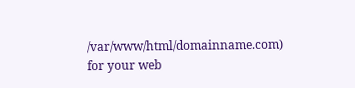/var/www/html/domainname.com) for your web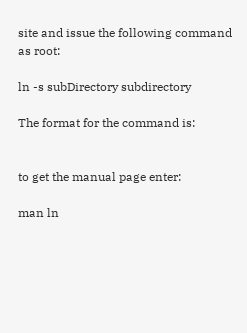site and issue the following command as root:

ln -s subDirectory subdirectory

The format for the command is:


to get the manual page enter:

man ln